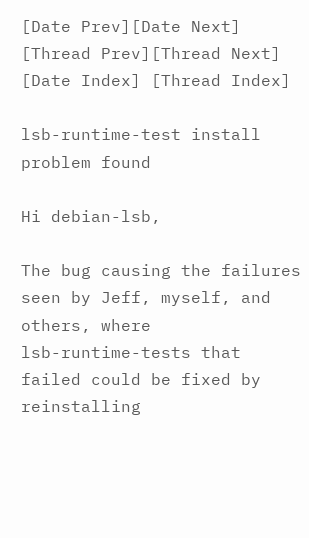[Date Prev][Date Next] [Thread Prev][Thread Next] [Date Index] [Thread Index]

lsb-runtime-test install problem found

Hi debian-lsb,

The bug causing the failures seen by Jeff, myself, and others, where
lsb-runtime-tests that failed could be fixed by reinstalling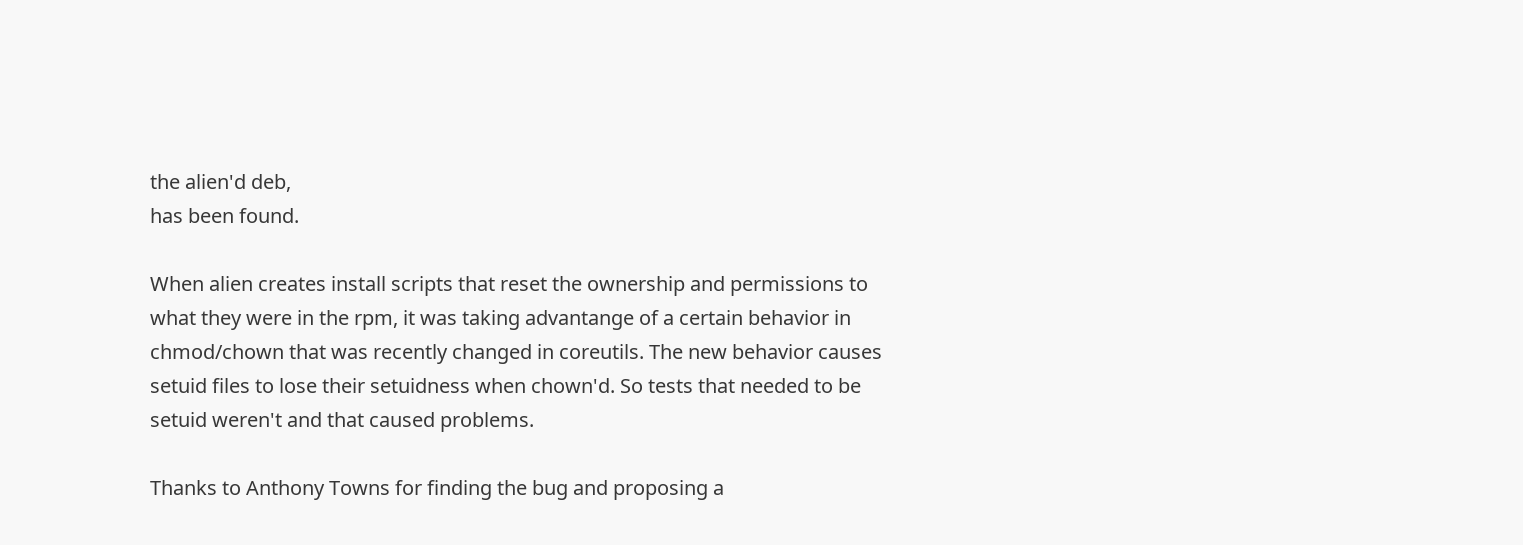the alien'd deb,
has been found.

When alien creates install scripts that reset the ownership and permissions to
what they were in the rpm, it was taking advantange of a certain behavior in
chmod/chown that was recently changed in coreutils. The new behavior causes
setuid files to lose their setuidness when chown'd. So tests that needed to be
setuid weren't and that caused problems.

Thanks to Anthony Towns for finding the bug and proposing a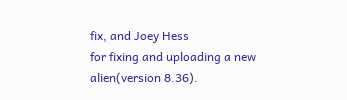fix, and Joey Hess
for fixing and uploading a new alien(version 8.36).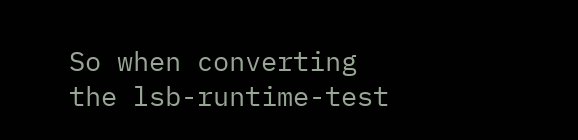So when converting the lsb-runtime-test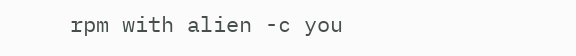rpm with alien -c you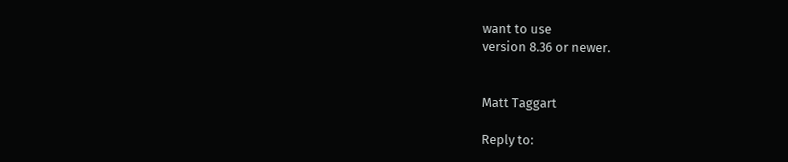want to use
version 8.36 or newer.


Matt Taggart

Reply to: